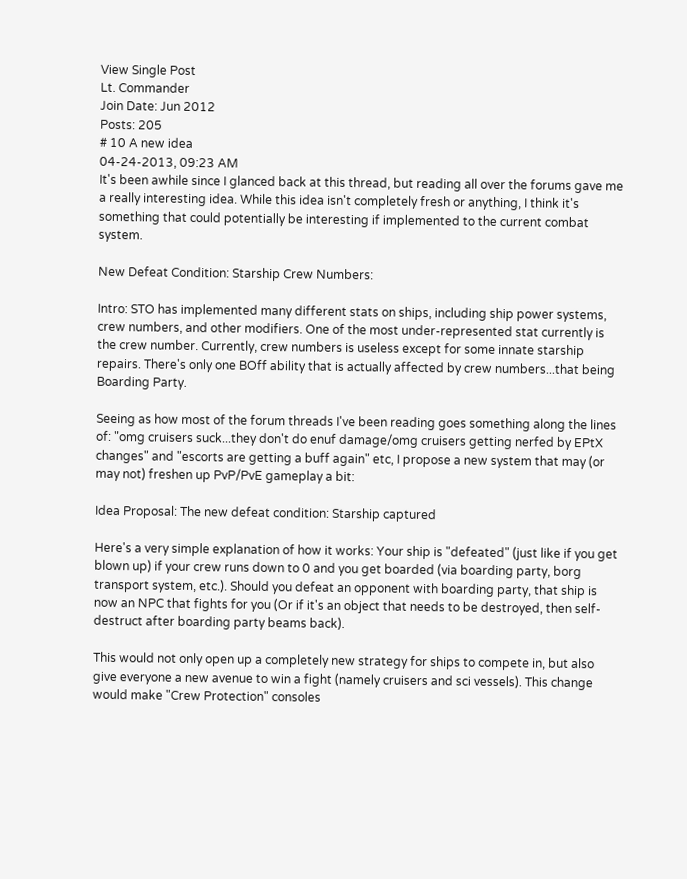View Single Post
Lt. Commander
Join Date: Jun 2012
Posts: 205
# 10 A new idea
04-24-2013, 09:23 AM
It's been awhile since I glanced back at this thread, but reading all over the forums gave me a really interesting idea. While this idea isn't completely fresh or anything, I think it's something that could potentially be interesting if implemented to the current combat system.

New Defeat Condition: Starship Crew Numbers:

Intro: STO has implemented many different stats on ships, including ship power systems, crew numbers, and other modifiers. One of the most under-represented stat currently is the crew number. Currently, crew numbers is useless except for some innate starship repairs. There's only one BOff ability that is actually affected by crew numbers...that being Boarding Party.

Seeing as how most of the forum threads I've been reading goes something along the lines of: "omg cruisers suck...they don't do enuf damage/omg cruisers getting nerfed by EPtX changes" and "escorts are getting a buff again" etc, I propose a new system that may (or may not) freshen up PvP/PvE gameplay a bit:

Idea Proposal: The new defeat condition: Starship captured

Here's a very simple explanation of how it works: Your ship is "defeated" (just like if you get blown up) if your crew runs down to 0 and you get boarded (via boarding party, borg transport system, etc.). Should you defeat an opponent with boarding party, that ship is now an NPC that fights for you (Or if it's an object that needs to be destroyed, then self-destruct after boarding party beams back).

This would not only open up a completely new strategy for ships to compete in, but also give everyone a new avenue to win a fight (namely cruisers and sci vessels). This change would make "Crew Protection" consoles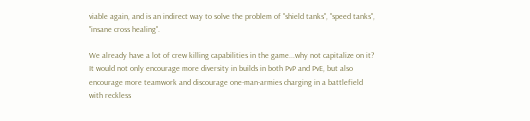viable again, and is an indirect way to solve the problem of "shield tanks", "speed tanks", "insane cross healing".

We already have a lot of crew killing capabilities in the game...why not capitalize on it? It would not only encourage more diversity in builds in both PvP and PvE, but also encourage more teamwork and discourage one-man-armies charging in a battlefield with reckless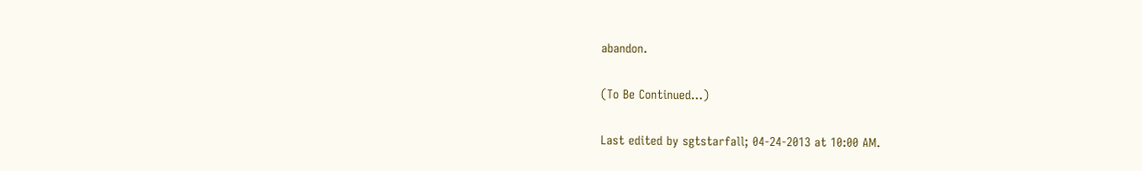abandon.

(To Be Continued...)

Last edited by sgtstarfall; 04-24-2013 at 10:00 AM.